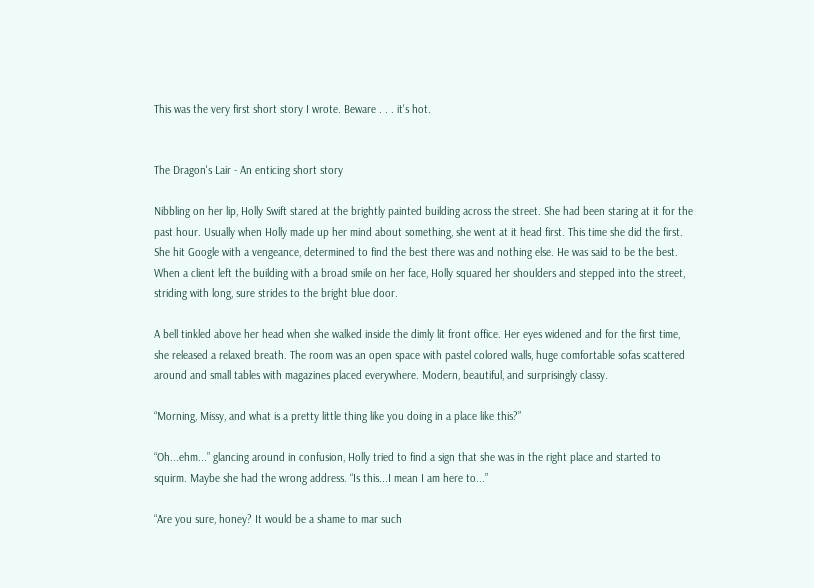This was the very first short story I wrote. Beware . . . it's hot.


The Dragon's Lair - An enticing short story

Nibbling on her lip, Holly Swift stared at the brightly painted building across the street. She had been staring at it for the past hour. Usually when Holly made up her mind about something, she went at it head first. This time she did the first. She hit Google with a vengeance, determined to find the best there was and nothing else. He was said to be the best. When a client left the building with a broad smile on her face, Holly squared her shoulders and stepped into the street, striding with long, sure strides to the bright blue door.

A bell tinkled above her head when she walked inside the dimly lit front office. Her eyes widened and for the first time, she released a relaxed breath. The room was an open space with pastel colored walls, huge comfortable sofas scattered around and small tables with magazines placed everywhere. Modern, beautiful, and surprisingly classy.

“Morning, Missy, and what is a pretty little thing like you doing in a place like this?”

“Oh...ehm...” glancing around in confusion, Holly tried to find a sign that she was in the right place and started to squirm. Maybe she had the wrong address. “Is this...I mean I am here to...”

“Are you sure, honey? It would be a shame to mar such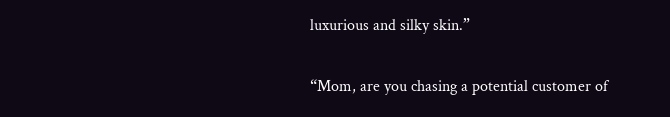luxurious and silky skin.”

“Mom, are you chasing a potential customer of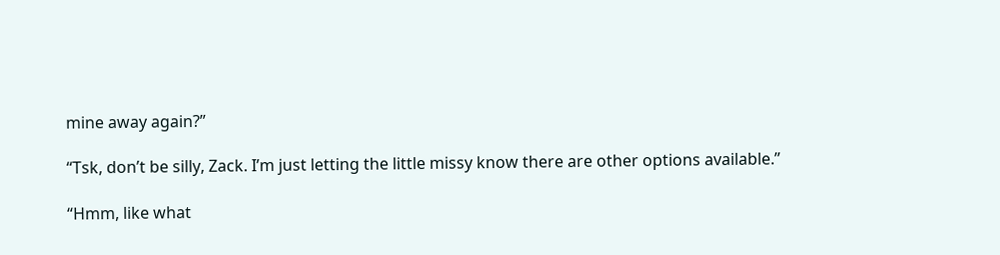mine away again?”

“Tsk, don’t be silly, Zack. I’m just letting the little missy know there are other options available.”

“Hmm, like what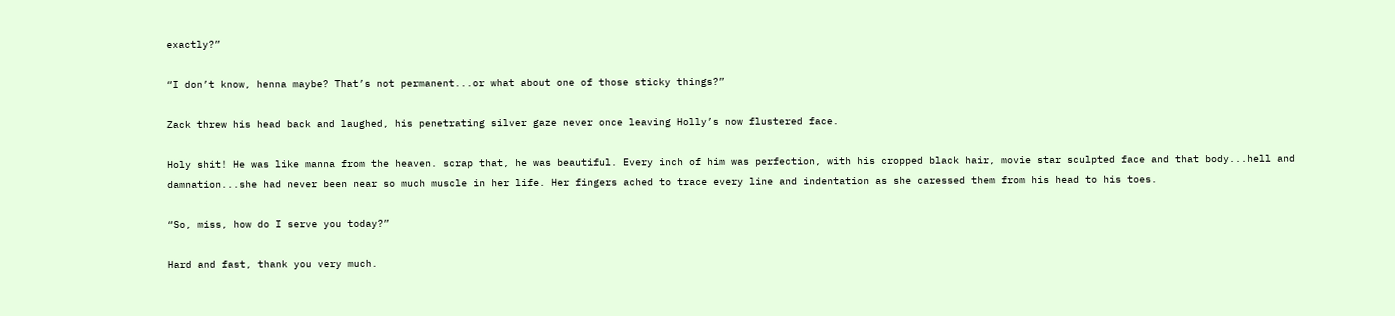exactly?”

“I don’t know, henna maybe? That’s not permanent...or what about one of those sticky things?”

Zack threw his head back and laughed, his penetrating silver gaze never once leaving Holly’s now flustered face.

Holy shit! He was like manna from the heaven. scrap that, he was beautiful. Every inch of him was perfection, with his cropped black hair, movie star sculpted face and that body...hell and damnation...she had never been near so much muscle in her life. Her fingers ached to trace every line and indentation as she caressed them from his head to his toes.

“So, miss, how do I serve you today?”

Hard and fast, thank you very much.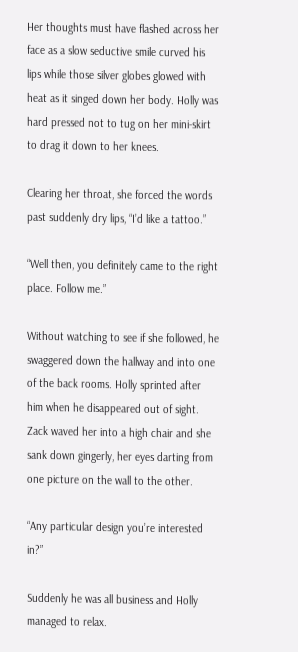Her thoughts must have flashed across her face as a slow seductive smile curved his lips while those silver globes glowed with heat as it singed down her body. Holly was hard pressed not to tug on her mini-skirt to drag it down to her knees.

Clearing her throat, she forced the words past suddenly dry lips, “I’d like a tattoo.”

“Well then, you definitely came to the right place. Follow me.”

Without watching to see if she followed, he swaggered down the hallway and into one of the back rooms. Holly sprinted after him when he disappeared out of sight. Zack waved her into a high chair and she sank down gingerly, her eyes darting from one picture on the wall to the other.

“Any particular design you’re interested in?”

Suddenly he was all business and Holly managed to relax.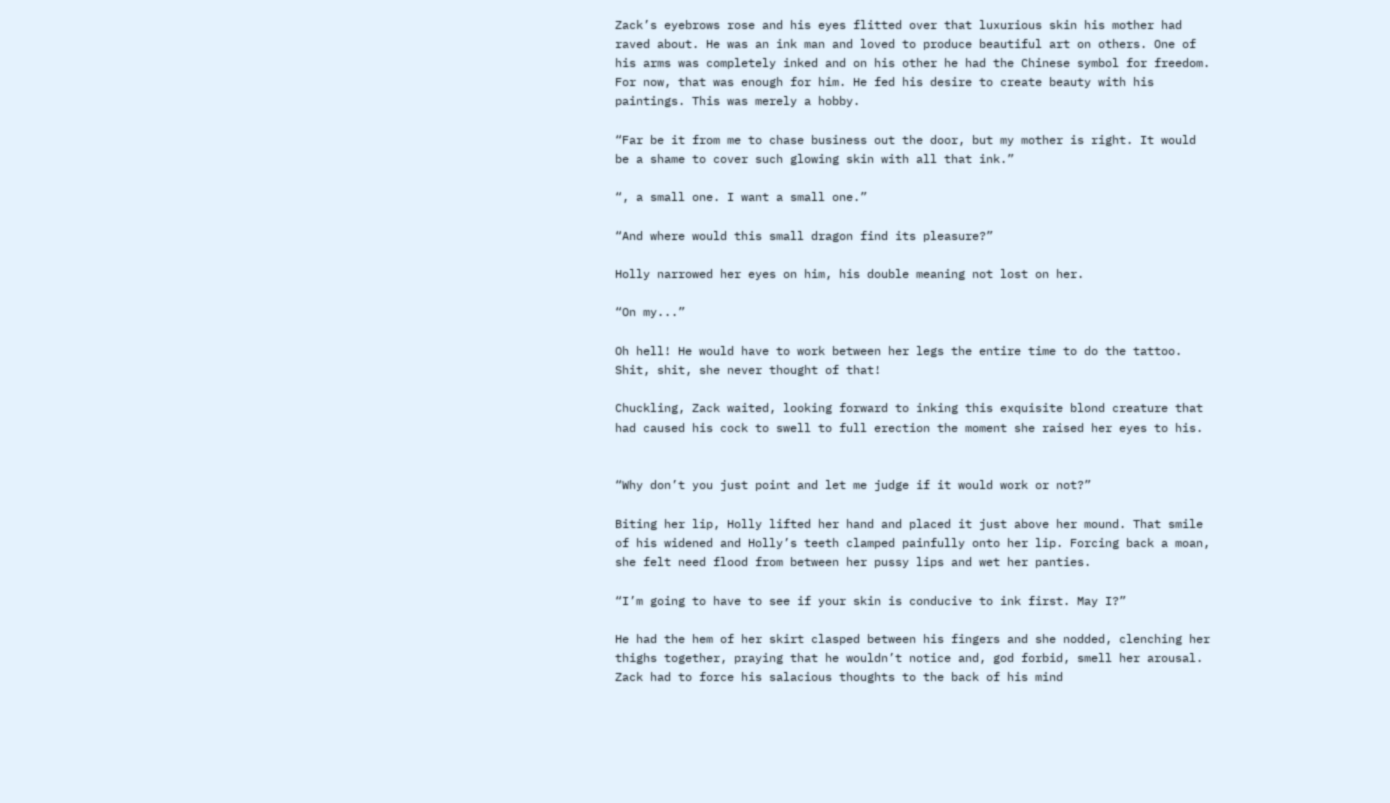Zack’s eyebrows rose and his eyes flitted over that luxurious skin his mother had raved about. He was an ink man and loved to produce beautiful art on others. One of his arms was completely inked and on his other he had the Chinese symbol for freedom. For now, that was enough for him. He fed his desire to create beauty with his paintings. This was merely a hobby.

“Far be it from me to chase business out the door, but my mother is right. It would be a shame to cover such glowing skin with all that ink.”

“, a small one. I want a small one.”

“And where would this small dragon find its pleasure?”

Holly narrowed her eyes on him, his double meaning not lost on her.

“On my...”

Oh hell! He would have to work between her legs the entire time to do the tattoo. Shit, shit, she never thought of that!

Chuckling, Zack waited, looking forward to inking this exquisite blond creature that had caused his cock to swell to full erection the moment she raised her eyes to his.


“Why don’t you just point and let me judge if it would work or not?”

Biting her lip, Holly lifted her hand and placed it just above her mound. That smile of his widened and Holly’s teeth clamped painfully onto her lip. Forcing back a moan, she felt need flood from between her pussy lips and wet her panties.

“I’m going to have to see if your skin is conducive to ink first. May I?”

He had the hem of her skirt clasped between his fingers and she nodded, clenching her thighs together, praying that he wouldn’t notice and, god forbid, smell her arousal. Zack had to force his salacious thoughts to the back of his mind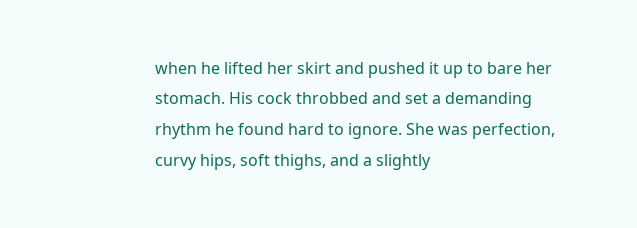when he lifted her skirt and pushed it up to bare her stomach. His cock throbbed and set a demanding rhythm he found hard to ignore. She was perfection, curvy hips, soft thighs, and a slightly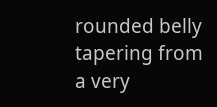rounded belly tapering from a very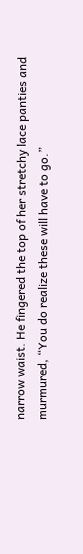narrow waist. He fingered the top of her stretchy lace panties and murmured, “You do realize these will have to go.”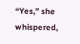“Yes,” she whispered,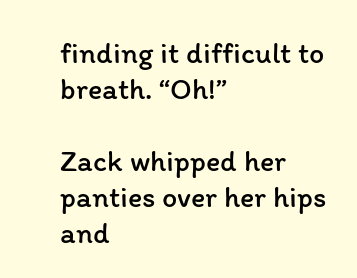finding it difficult to breath. “Oh!”

Zack whipped her panties over her hips and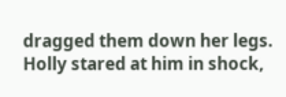dragged them down her legs. Holly stared at him in shock,